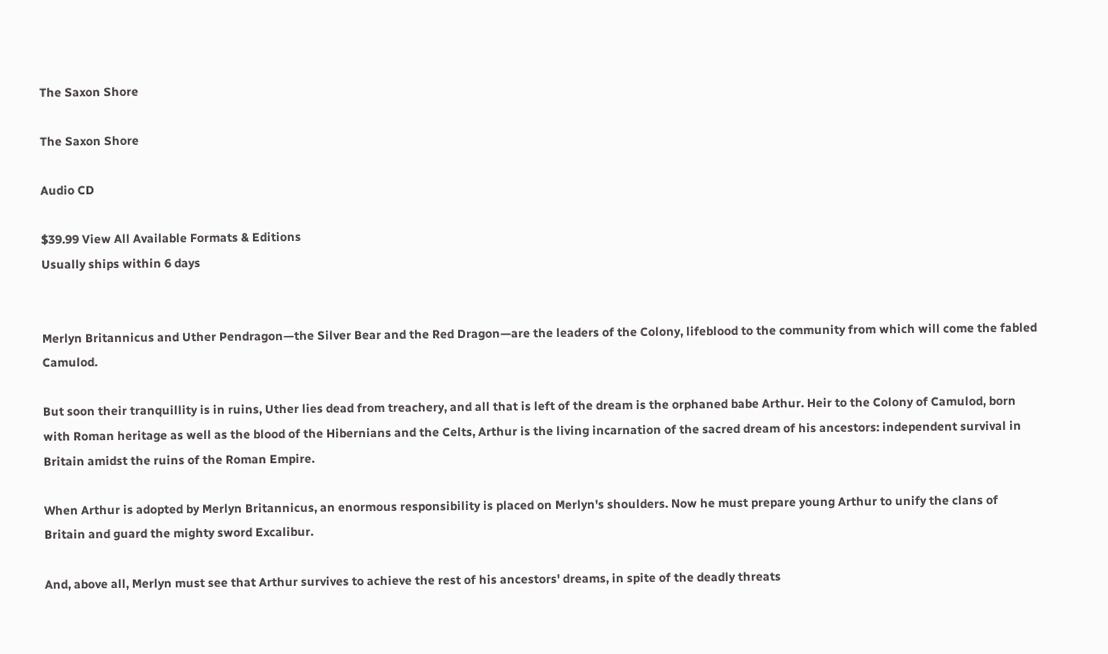The Saxon Shore

The Saxon Shore

Audio CD

$39.99 View All Available Formats & Editions
Usually ships within 6 days


Merlyn Britannicus and Uther Pendragon—the Silver Bear and the Red Dragon—are the leaders of the Colony, lifeblood to the community from which will come the fabled Camulod.

But soon their tranquillity is in ruins, Uther lies dead from treachery, and all that is left of the dream is the orphaned babe Arthur. Heir to the Colony of Camulod, born with Roman heritage as well as the blood of the Hibernians and the Celts, Arthur is the living incarnation of the sacred dream of his ancestors: independent survival in Britain amidst the ruins of the Roman Empire.

When Arthur is adopted by Merlyn Britannicus, an enormous responsibility is placed on Merlyn's shoulders. Now he must prepare young Arthur to unify the clans of Britain and guard the mighty sword Excalibur.

And, above all, Merlyn must see that Arthur survives to achieve the rest of his ancestors' dreams, in spite of the deadly threats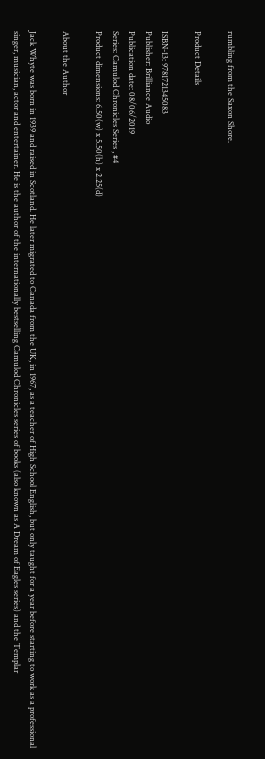rumbling from the Saxon Shore.

Product Details

ISBN-13: 9781721345083
Publisher: Brilliance Audio
Publication date: 08/06/2019
Series: Camulod Chronicles Series , #4
Product dimensions: 6.50(w) x 5.50(h) x 2.25(d)

About the Author

Jack Whyte was born in 1939 and raised in Scotland. He later migrated to Canada from the UK, in 1967, as a teacher of High School English, but only taught for a year before starting to work as a professional singer, musician, actor and entertainer. He is the author of the internationally bestselling Camulod Chronicles series of books (also known as A Dream of Eagles series) and the Templar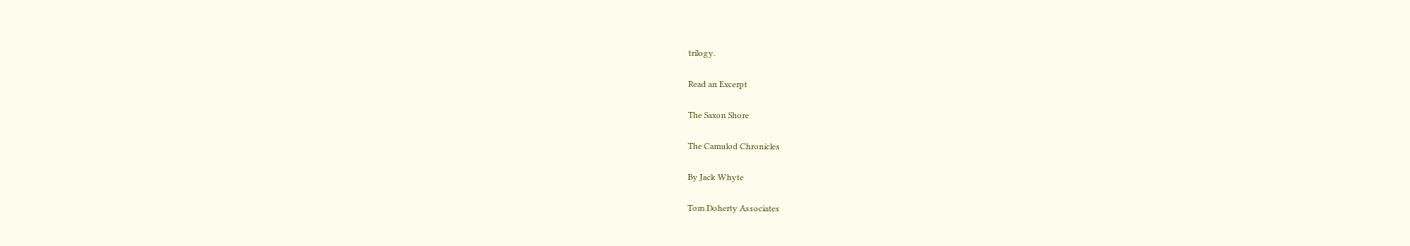trilogy.

Read an Excerpt

The Saxon Shore

The Camulod Chronicles

By Jack Whyte

Tom Doherty Associates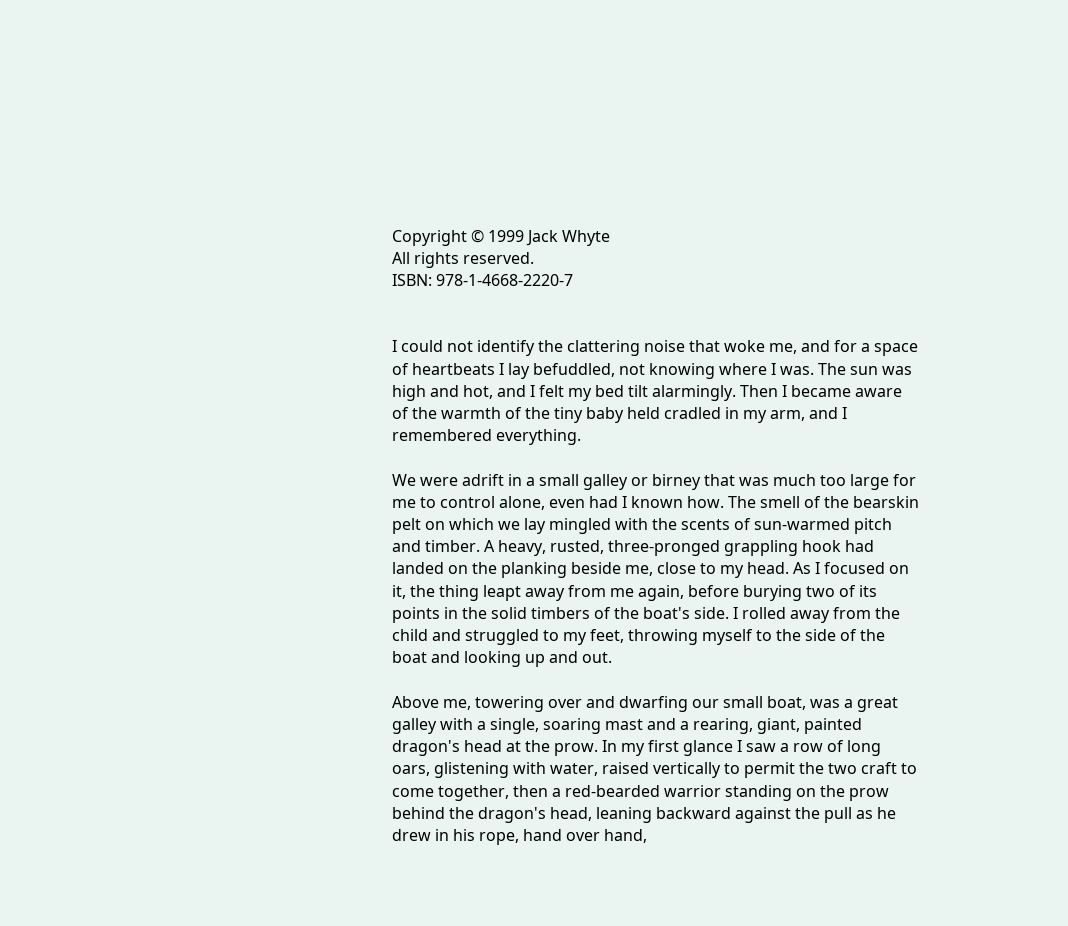Copyright © 1999 Jack Whyte
All rights reserved.
ISBN: 978-1-4668-2220-7


I could not identify the clattering noise that woke me, and for a space of heartbeats I lay befuddled, not knowing where I was. The sun was high and hot, and I felt my bed tilt alarmingly. Then I became aware of the warmth of the tiny baby held cradled in my arm, and I remembered everything.

We were adrift in a small galley or birney that was much too large for me to control alone, even had I known how. The smell of the bearskin pelt on which we lay mingled with the scents of sun-warmed pitch and timber. A heavy, rusted, three-pronged grappling hook had landed on the planking beside me, close to my head. As I focused on it, the thing leapt away from me again, before burying two of its points in the solid timbers of the boat's side. I rolled away from the child and struggled to my feet, throwing myself to the side of the boat and looking up and out.

Above me, towering over and dwarfing our small boat, was a great galley with a single, soaring mast and a rearing, giant, painted dragon's head at the prow. In my first glance I saw a row of long oars, glistening with water, raised vertically to permit the two craft to come together, then a red-bearded warrior standing on the prow behind the dragon's head, leaning backward against the pull as he drew in his rope, hand over hand,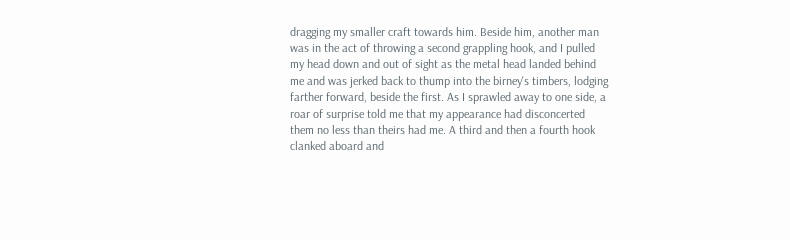dragging my smaller craft towards him. Beside him, another man was in the act of throwing a second grappling hook, and I pulled my head down and out of sight as the metal head landed behind me and was jerked back to thump into the birney's timbers, lodging farther forward, beside the first. As I sprawled away to one side, a roar of surprise told me that my appearance had disconcerted them no less than theirs had me. A third and then a fourth hook clanked aboard and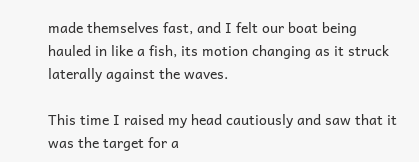made themselves fast, and I felt our boat being hauled in like a fish, its motion changing as it struck laterally against the waves.

This time I raised my head cautiously and saw that it was the target for a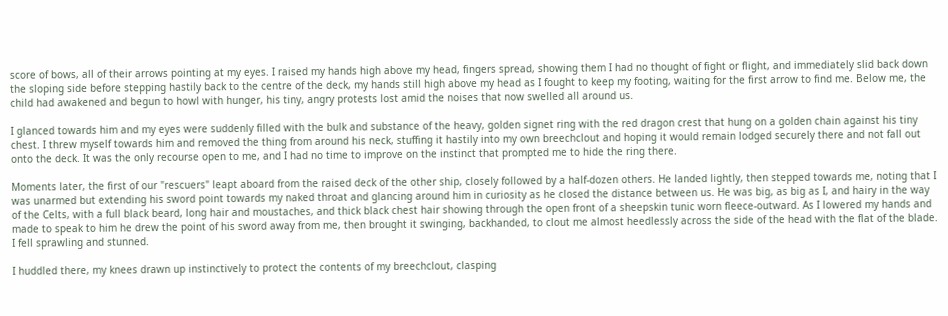score of bows, all of their arrows pointing at my eyes. I raised my hands high above my head, fingers spread, showing them I had no thought of fight or flight, and immediately slid back down the sloping side before stepping hastily back to the centre of the deck, my hands still high above my head as I fought to keep my footing, waiting for the first arrow to find me. Below me, the child had awakened and begun to howl with hunger, his tiny, angry protests lost amid the noises that now swelled all around us.

I glanced towards him and my eyes were suddenly filled with the bulk and substance of the heavy, golden signet ring with the red dragon crest that hung on a golden chain against his tiny chest. I threw myself towards him and removed the thing from around his neck, stuffing it hastily into my own breechclout and hoping it would remain lodged securely there and not fall out onto the deck. It was the only recourse open to me, and I had no time to improve on the instinct that prompted me to hide the ring there.

Moments later, the first of our "rescuers" leapt aboard from the raised deck of the other ship, closely followed by a half-dozen others. He landed lightly, then stepped towards me, noting that I was unarmed but extending his sword point towards my naked throat and glancing around him in curiosity as he closed the distance between us. He was big, as big as I, and hairy in the way of the Celts, with a full black beard, long hair and moustaches, and thick black chest hair showing through the open front of a sheepskin tunic worn fleece-outward. As I lowered my hands and made to speak to him he drew the point of his sword away from me, then brought it swinging, backhanded, to clout me almost heedlessly across the side of the head with the flat of the blade. I fell sprawling and stunned.

I huddled there, my knees drawn up instinctively to protect the contents of my breechclout, clasping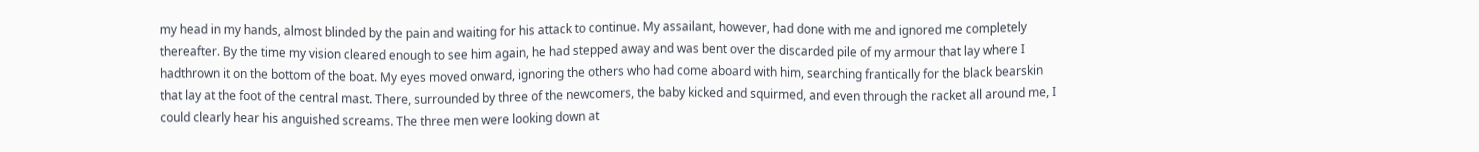my head in my hands, almost blinded by the pain and waiting for his attack to continue. My assailant, however, had done with me and ignored me completely thereafter. By the time my vision cleared enough to see him again, he had stepped away and was bent over the discarded pile of my armour that lay where I hadthrown it on the bottom of the boat. My eyes moved onward, ignoring the others who had come aboard with him, searching frantically for the black bearskin that lay at the foot of the central mast. There, surrounded by three of the newcomers, the baby kicked and squirmed, and even through the racket all around me, I could clearly hear his anguished screams. The three men were looking down at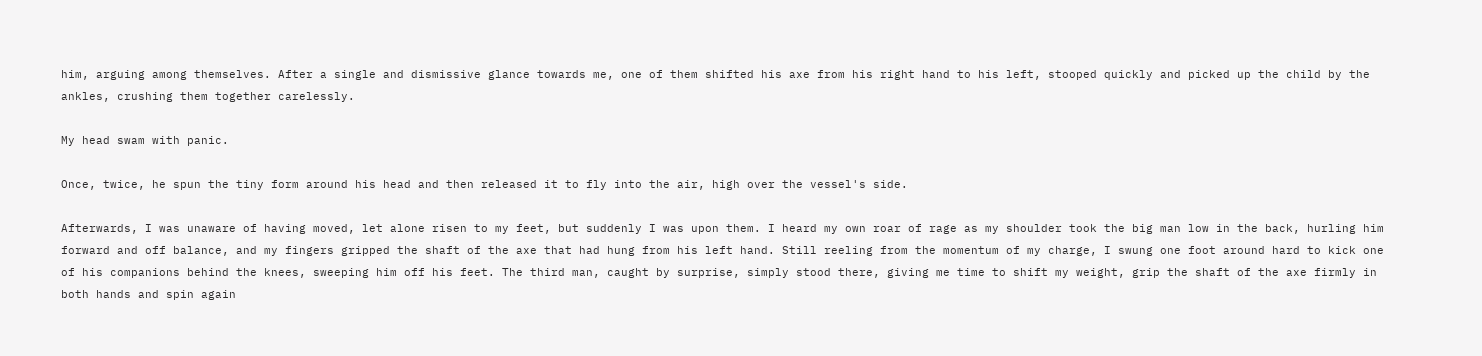him, arguing among themselves. After a single and dismissive glance towards me, one of them shifted his axe from his right hand to his left, stooped quickly and picked up the child by the ankles, crushing them together carelessly.

My head swam with panic.

Once, twice, he spun the tiny form around his head and then released it to fly into the air, high over the vessel's side.

Afterwards, I was unaware of having moved, let alone risen to my feet, but suddenly I was upon them. I heard my own roar of rage as my shoulder took the big man low in the back, hurling him forward and off balance, and my fingers gripped the shaft of the axe that had hung from his left hand. Still reeling from the momentum of my charge, I swung one foot around hard to kick one of his companions behind the knees, sweeping him off his feet. The third man, caught by surprise, simply stood there, giving me time to shift my weight, grip the shaft of the axe firmly in both hands and spin again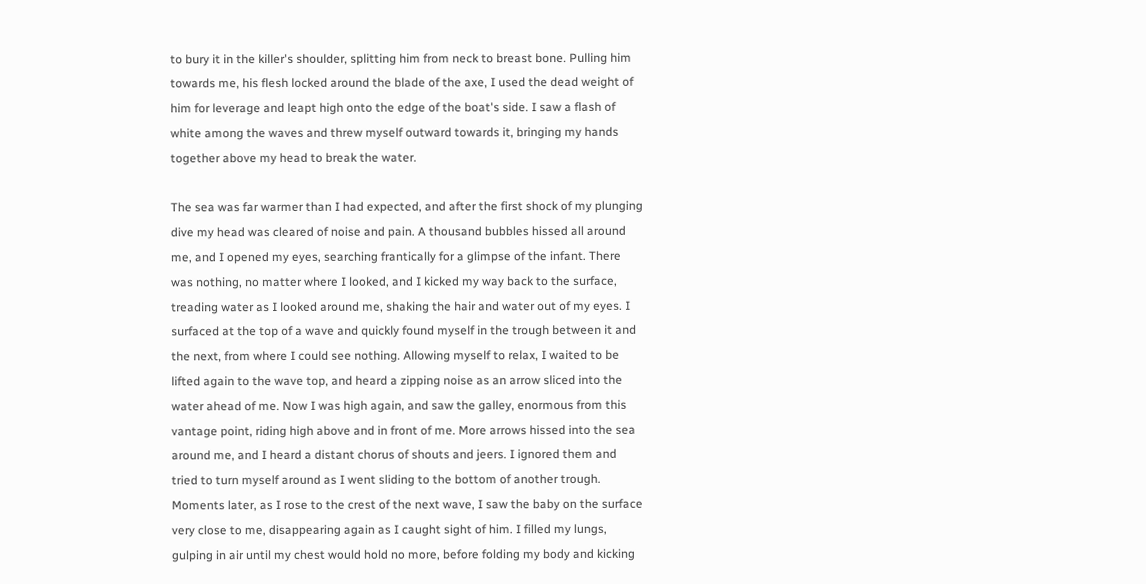to bury it in the killer's shoulder, splitting him from neck to breast bone. Pulling him towards me, his flesh locked around the blade of the axe, I used the dead weight of him for leverage and leapt high onto the edge of the boat's side. I saw a flash of white among the waves and threw myself outward towards it, bringing my hands together above my head to break the water.

The sea was far warmer than I had expected, and after the first shock of my plunging dive my head was cleared of noise and pain. A thousand bubbles hissed all around me, and I opened my eyes, searching frantically for a glimpse of the infant. There was nothing, no matter where I looked, and I kicked my way back to the surface, treading water as I looked around me, shaking the hair and water out of my eyes. I surfaced at the top of a wave and quickly found myself in the trough between it and the next, from where I could see nothing. Allowing myself to relax, I waited to be lifted again to the wave top, and heard a zipping noise as an arrow sliced into the water ahead of me. Now I was high again, and saw the galley, enormous from this vantage point, riding high above and in front of me. More arrows hissed into the sea around me, and I heard a distant chorus of shouts and jeers. I ignored them and tried to turn myself around as I went sliding to the bottom of another trough. Moments later, as I rose to the crest of the next wave, I saw the baby on the surface very close to me, disappearing again as I caught sight of him. I filled my lungs, gulping in air until my chest would hold no more, before folding my body and kicking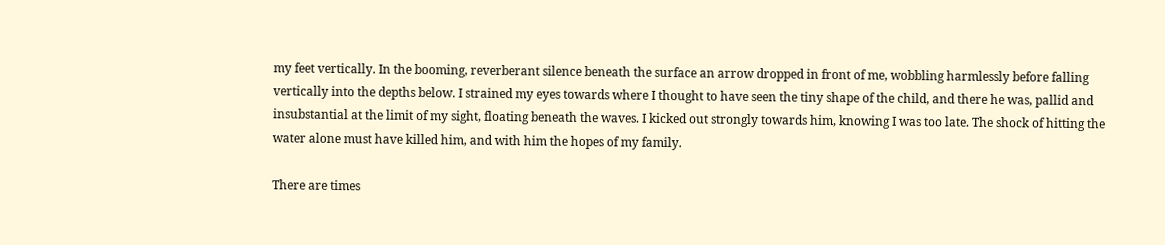my feet vertically. In the booming, reverberant silence beneath the surface an arrow dropped in front of me, wobbling harmlessly before falling vertically into the depths below. I strained my eyes towards where I thought to have seen the tiny shape of the child, and there he was, pallid and insubstantial at the limit of my sight, floating beneath the waves. I kicked out strongly towards him, knowing I was too late. The shock of hitting the water alone must have killed him, and with him the hopes of my family.

There are times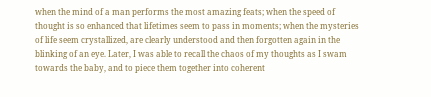when the mind of a man performs the most amazing feats; when the speed of thought is so enhanced that lifetimes seem to pass in moments; when the mysteries of life seem crystallized, are clearly understood and then forgotten again in the blinking of an eye. Later, I was able to recall the chaos of my thoughts as I swam towards the baby, and to piece them together into coherent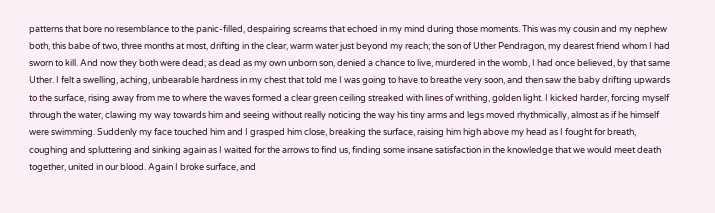patterns that bore no resemblance to the panic-filled, despairing screams that echoed in my mind during those moments. This was my cousin and my nephew both, this babe of two, three months at most, drifting in the clear, warm water just beyond my reach; the son of Uther Pendragon, my dearest friend whom I had sworn to kill. And now they both were dead; as dead as my own unborn son, denied a chance to live, murdered in the womb, I had once believed, by that same Uther. I felt a swelling, aching, unbearable hardness in my chest that told me I was going to have to breathe very soon, and then saw the baby drifting upwards to the surface, rising away from me to where the waves formed a clear green ceiling streaked with lines of writhing, golden light. I kicked harder, forcing myself through the water, clawing my way towards him and seeing without really noticing the way his tiny arms and legs moved rhythmically, almost as if he himself were swimming. Suddenly my face touched him and I grasped him close, breaking the surface, raising him high above my head as I fought for breath, coughing and spluttering and sinking again as I waited for the arrows to find us, finding some insane satisfaction in the knowledge that we would meet death together, united in our blood. Again I broke surface, and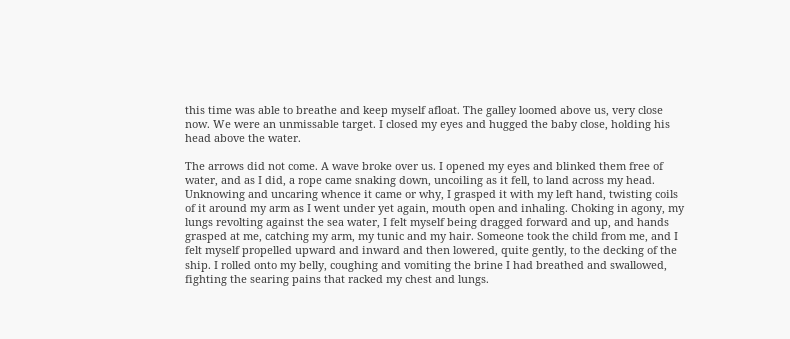this time was able to breathe and keep myself afloat. The galley loomed above us, very close now. We were an unmissable target. I closed my eyes and hugged the baby close, holding his head above the water.

The arrows did not come. A wave broke over us. I opened my eyes and blinked them free of water, and as I did, a rope came snaking down, uncoiling as it fell, to land across my head. Unknowing and uncaring whence it came or why, I grasped it with my left hand, twisting coils of it around my arm as I went under yet again, mouth open and inhaling. Choking in agony, my lungs revolting against the sea water, I felt myself being dragged forward and up, and hands grasped at me, catching my arm, my tunic and my hair. Someone took the child from me, and I felt myself propelled upward and inward and then lowered, quite gently, to the decking of the ship. I rolled onto my belly, coughing and vomiting the brine I had breathed and swallowed, fighting the searing pains that racked my chest and lungs.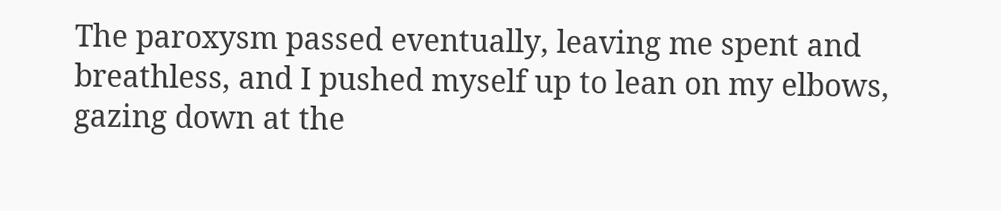The paroxysm passed eventually, leaving me spent and breathless, and I pushed myself up to lean on my elbows, gazing down at the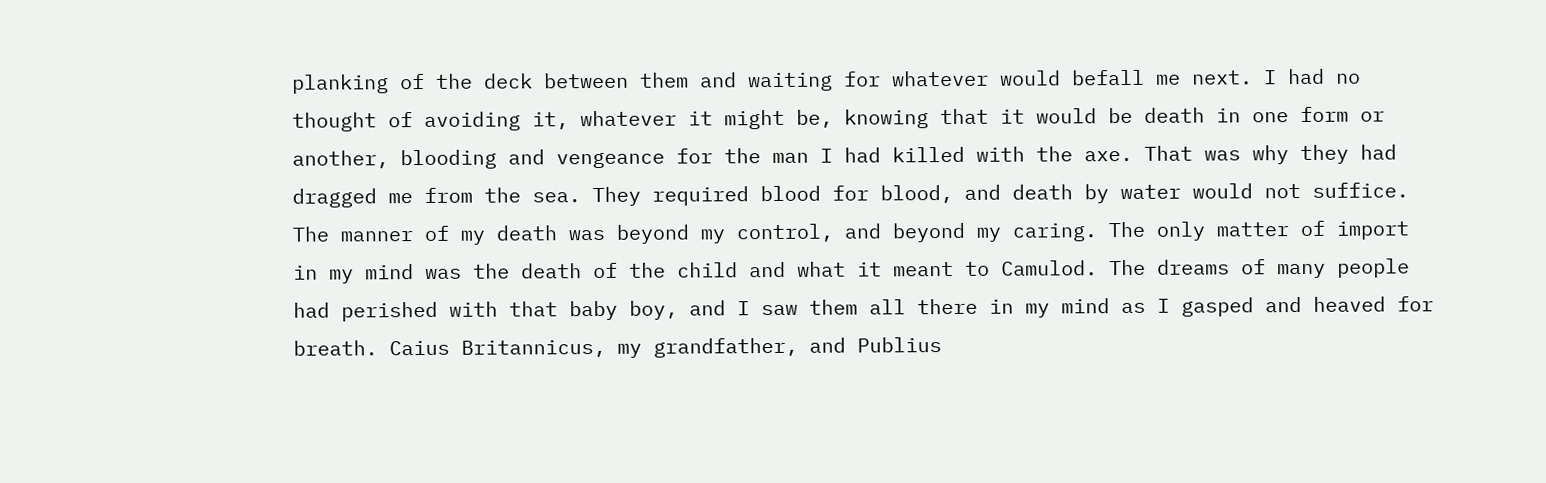planking of the deck between them and waiting for whatever would befall me next. I had no thought of avoiding it, whatever it might be, knowing that it would be death in one form or another, blooding and vengeance for the man I had killed with the axe. That was why they had dragged me from the sea. They required blood for blood, and death by water would not suffice. The manner of my death was beyond my control, and beyond my caring. The only matter of import in my mind was the death of the child and what it meant to Camulod. The dreams of many people had perished with that baby boy, and I saw them all there in my mind as I gasped and heaved for breath. Caius Britannicus, my grandfather, and Publius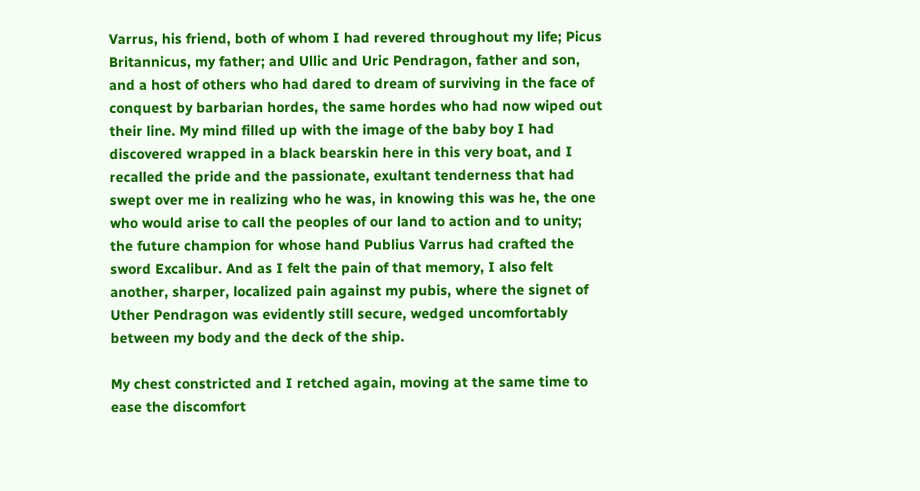Varrus, his friend, both of whom I had revered throughout my life; Picus Britannicus, my father; and Ullic and Uric Pendragon, father and son, and a host of others who had dared to dream of surviving in the face of conquest by barbarian hordes, the same hordes who had now wiped out their line. My mind filled up with the image of the baby boy I had discovered wrapped in a black bearskin here in this very boat, and I recalled the pride and the passionate, exultant tenderness that had swept over me in realizing who he was, in knowing this was he, the one who would arise to call the peoples of our land to action and to unity; the future champion for whose hand Publius Varrus had crafted the sword Excalibur. And as I felt the pain of that memory, I also felt another, sharper, localized pain against my pubis, where the signet of Uther Pendragon was evidently still secure, wedged uncomfortably between my body and the deck of the ship.

My chest constricted and I retched again, moving at the same time to ease the discomfort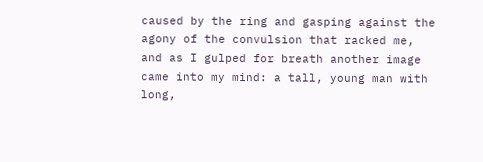caused by the ring and gasping against the agony of the convulsion that racked me, and as I gulped for breath another image came into my mind: a tall, young man with long,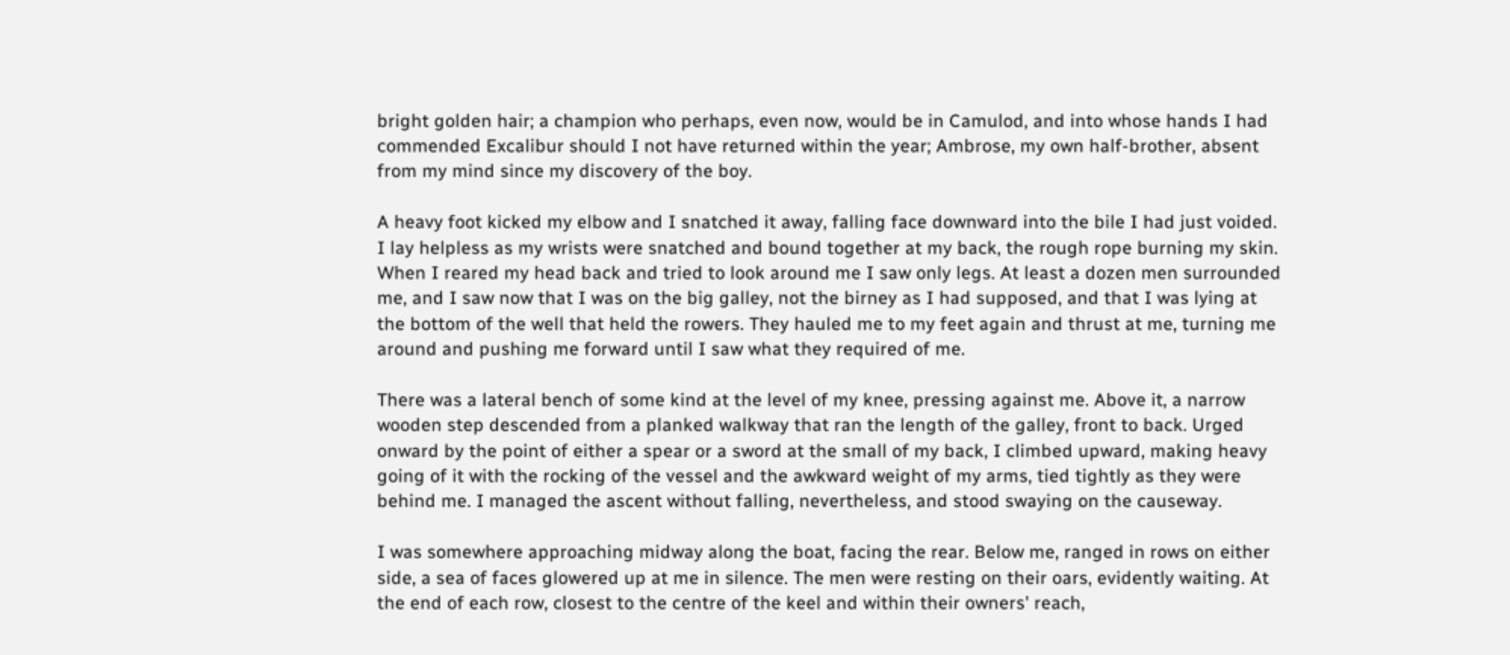bright golden hair; a champion who perhaps, even now, would be in Camulod, and into whose hands I had commended Excalibur should I not have returned within the year; Ambrose, my own half-brother, absent from my mind since my discovery of the boy.

A heavy foot kicked my elbow and I snatched it away, falling face downward into the bile I had just voided. I lay helpless as my wrists were snatched and bound together at my back, the rough rope burning my skin. When I reared my head back and tried to look around me I saw only legs. At least a dozen men surrounded me, and I saw now that I was on the big galley, not the birney as I had supposed, and that I was lying at the bottom of the well that held the rowers. They hauled me to my feet again and thrust at me, turning me around and pushing me forward until I saw what they required of me.

There was a lateral bench of some kind at the level of my knee, pressing against me. Above it, a narrow wooden step descended from a planked walkway that ran the length of the galley, front to back. Urged onward by the point of either a spear or a sword at the small of my back, I climbed upward, making heavy going of it with the rocking of the vessel and the awkward weight of my arms, tied tightly as they were behind me. I managed the ascent without falling, nevertheless, and stood swaying on the causeway.

I was somewhere approaching midway along the boat, facing the rear. Below me, ranged in rows on either side, a sea of faces glowered up at me in silence. The men were resting on their oars, evidently waiting. At the end of each row, closest to the centre of the keel and within their owners' reach,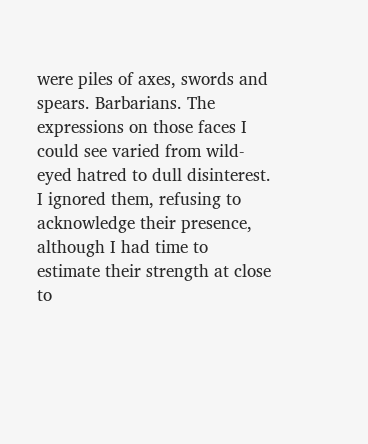were piles of axes, swords and spears. Barbarians. The expressions on those faces I could see varied from wild-eyed hatred to dull disinterest. I ignored them, refusing to acknowledge their presence, although I had time to estimate their strength at close to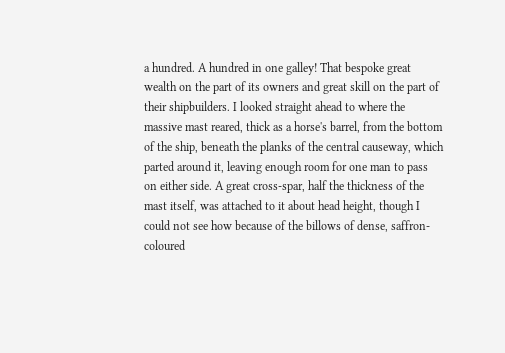a hundred. A hundred in one galley! That bespoke great wealth on the part of its owners and great skill on the part of their shipbuilders. I looked straight ahead to where the massive mast reared, thick as a horse's barrel, from the bottom of the ship, beneath the planks of the central causeway, which parted around it, leaving enough room for one man to pass on either side. A great cross-spar, half the thickness of the mast itself, was attached to it about head height, though I could not see how because of the billows of dense, saffron-coloured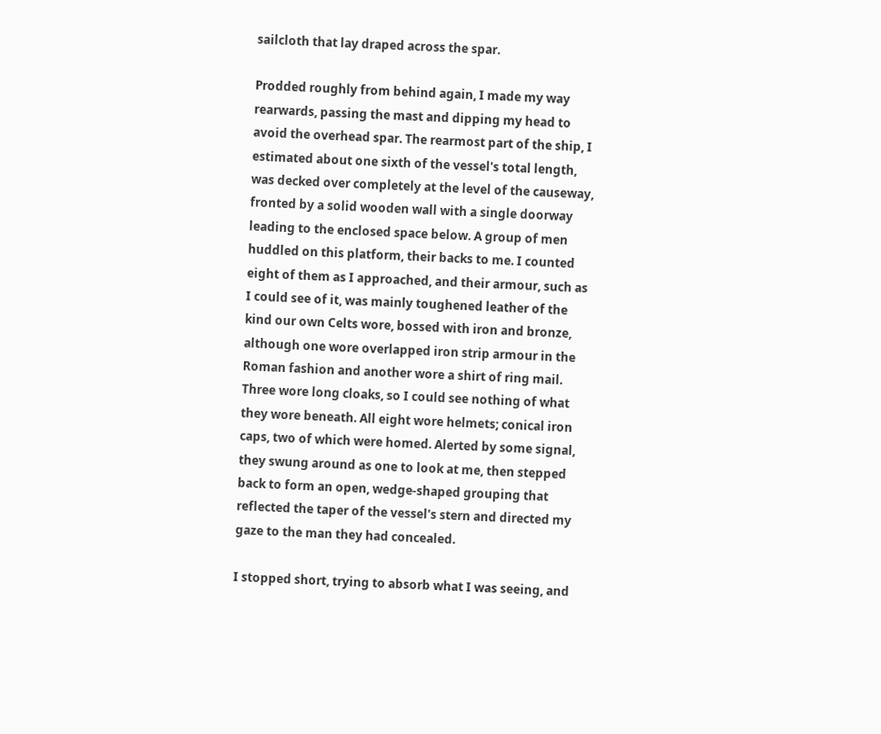sailcloth that lay draped across the spar.

Prodded roughly from behind again, I made my way rearwards, passing the mast and dipping my head to avoid the overhead spar. The rearmost part of the ship, I estimated about one sixth of the vessel's total length, was decked over completely at the level of the causeway, fronted by a solid wooden wall with a single doorway leading to the enclosed space below. A group of men huddled on this platform, their backs to me. I counted eight of them as I approached, and their armour, such as I could see of it, was mainly toughened leather of the kind our own Celts wore, bossed with iron and bronze, although one wore overlapped iron strip armour in the Roman fashion and another wore a shirt of ring mail. Three wore long cloaks, so I could see nothing of what they wore beneath. All eight wore helmets; conical iron caps, two of which were homed. Alerted by some signal, they swung around as one to look at me, then stepped back to form an open, wedge-shaped grouping that reflected the taper of the vessel's stern and directed my gaze to the man they had concealed.

I stopped short, trying to absorb what I was seeing, and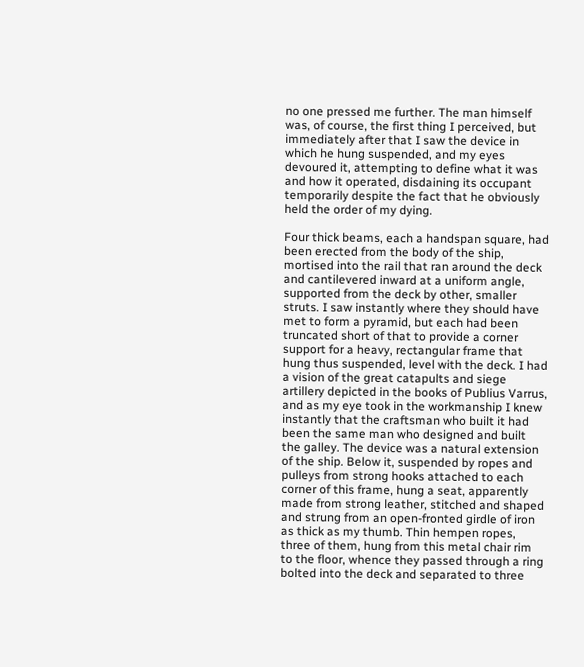no one pressed me further. The man himself was, of course, the first thing I perceived, but immediately after that I saw the device in which he hung suspended, and my eyes devoured it, attempting to define what it was and how it operated, disdaining its occupant temporarily despite the fact that he obviously held the order of my dying.

Four thick beams, each a handspan square, had been erected from the body of the ship, mortised into the rail that ran around the deck and cantilevered inward at a uniform angle, supported from the deck by other, smaller struts. I saw instantly where they should have met to form a pyramid, but each had been truncated short of that to provide a corner support for a heavy, rectangular frame that hung thus suspended, level with the deck. I had a vision of the great catapults and siege artillery depicted in the books of Publius Varrus, and as my eye took in the workmanship I knew instantly that the craftsman who built it had been the same man who designed and built the galley. The device was a natural extension of the ship. Below it, suspended by ropes and pulleys from strong hooks attached to each corner of this frame, hung a seat, apparently made from strong leather, stitched and shaped and strung from an open-fronted girdle of iron as thick as my thumb. Thin hempen ropes, three of them, hung from this metal chair rim to the floor, whence they passed through a ring bolted into the deck and separated to three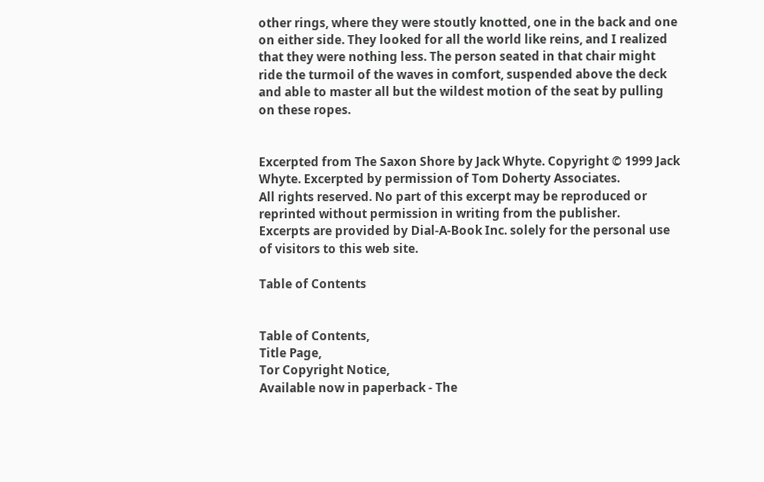other rings, where they were stoutly knotted, one in the back and one on either side. They looked for all the world like reins, and I realized that they were nothing less. The person seated in that chair might ride the turmoil of the waves in comfort, suspended above the deck and able to master all but the wildest motion of the seat by pulling on these ropes.


Excerpted from The Saxon Shore by Jack Whyte. Copyright © 1999 Jack Whyte. Excerpted by permission of Tom Doherty Associates.
All rights reserved. No part of this excerpt may be reproduced or reprinted without permission in writing from the publisher.
Excerpts are provided by Dial-A-Book Inc. solely for the personal use of visitors to this web site.

Table of Contents


Table of Contents,
Title Page,
Tor Copyright Notice,
Available now in paperback - The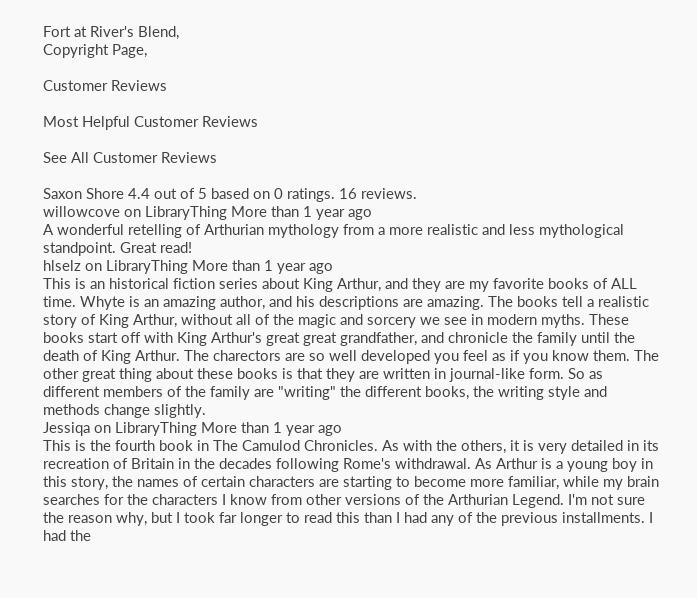Fort at River's Blend,
Copyright Page,

Customer Reviews

Most Helpful Customer Reviews

See All Customer Reviews

Saxon Shore 4.4 out of 5 based on 0 ratings. 16 reviews.
willowcove on LibraryThing More than 1 year ago
A wonderful retelling of Arthurian mythology from a more realistic and less mythological standpoint. Great read!
hlselz on LibraryThing More than 1 year ago
This is an historical fiction series about King Arthur, and they are my favorite books of ALL time. Whyte is an amazing author, and his descriptions are amazing. The books tell a realistic story of King Arthur, without all of the magic and sorcery we see in modern myths. These books start off with King Arthur's great great grandfather, and chronicle the family until the death of King Arthur. The charectors are so well developed you feel as if you know them. The other great thing about these books is that they are written in journal-like form. So as different members of the family are "writing" the different books, the writing style and methods change slightly.
Jessiqa on LibraryThing More than 1 year ago
This is the fourth book in The Camulod Chronicles. As with the others, it is very detailed in its recreation of Britain in the decades following Rome's withdrawal. As Arthur is a young boy in this story, the names of certain characters are starting to become more familiar, while my brain searches for the characters I know from other versions of the Arthurian Legend. I'm not sure the reason why, but I took far longer to read this than I had any of the previous installments. I had the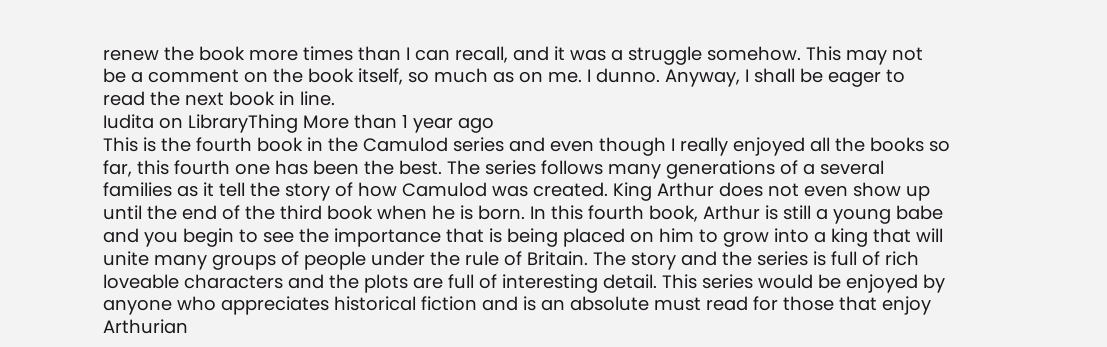renew the book more times than I can recall, and it was a struggle somehow. This may not be a comment on the book itself, so much as on me. I dunno. Anyway, I shall be eager to read the next book in line.
Iudita on LibraryThing More than 1 year ago
This is the fourth book in the Camulod series and even though I really enjoyed all the books so far, this fourth one has been the best. The series follows many generations of a several families as it tell the story of how Camulod was created. King Arthur does not even show up until the end of the third book when he is born. In this fourth book, Arthur is still a young babe and you begin to see the importance that is being placed on him to grow into a king that will unite many groups of people under the rule of Britain. The story and the series is full of rich loveable characters and the plots are full of interesting detail. This series would be enjoyed by anyone who appreciates historical fiction and is an absolute must read for those that enjoy Arthurian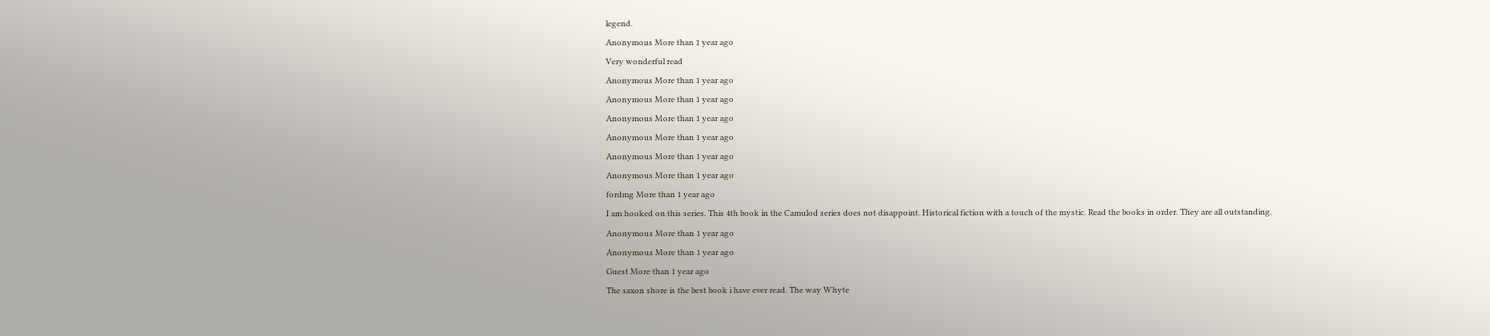legend.
Anonymous More than 1 year ago
Very wonderful read
Anonymous More than 1 year ago
Anonymous More than 1 year ago
Anonymous More than 1 year ago
Anonymous More than 1 year ago
Anonymous More than 1 year ago
Anonymous More than 1 year ago
fordmg More than 1 year ago
I am hooked on this series. This 4th book in the Camulod series does not disappoint. Historical fiction with a touch of the mystic. Read the books in order. They are all outstanding.
Anonymous More than 1 year ago
Anonymous More than 1 year ago
Guest More than 1 year ago
The saxon shore is the best book i have ever read. The way Whyte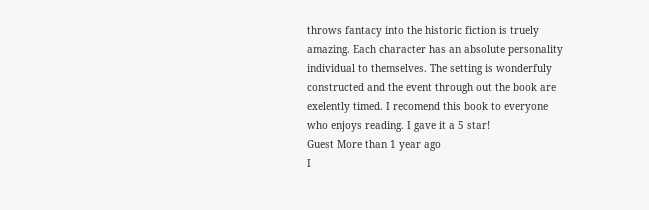throws fantacy into the historic fiction is truely amazing. Each character has an absolute personality individual to themselves. The setting is wonderfuly constructed and the event through out the book are exelently timed. I recomend this book to everyone who enjoys reading. I gave it a 5 star!
Guest More than 1 year ago
I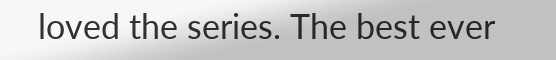loved the series. The best ever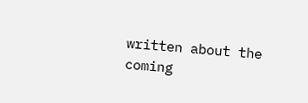written about the coming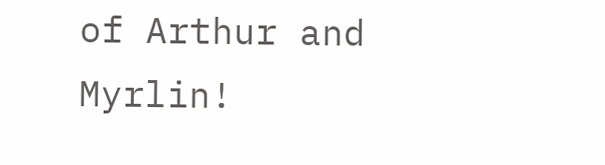of Arthur and Myrlin!